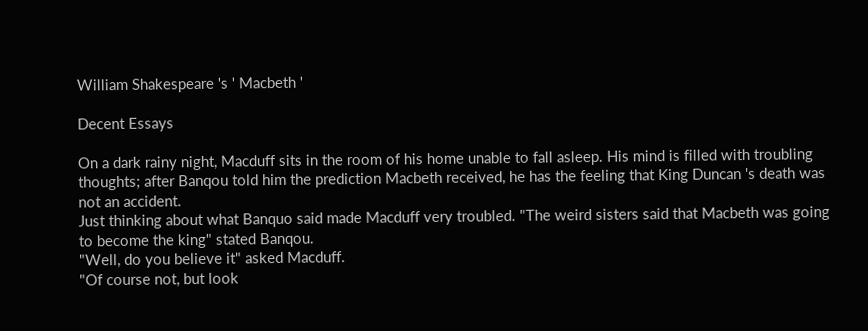William Shakespeare 's ' Macbeth '

Decent Essays

On a dark rainy night, Macduff sits in the room of his home unable to fall asleep. His mind is filled with troubling thoughts; after Banqou told him the prediction Macbeth received, he has the feeling that King Duncan 's death was not an accident.
Just thinking about what Banquo said made Macduff very troubled. "The weird sisters said that Macbeth was going to become the king" stated Banqou.
"Well, do you believe it" asked Macduff.
"Of course not, but look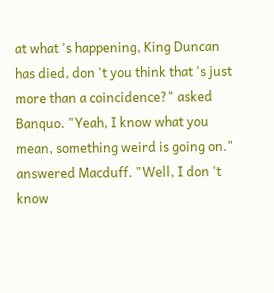at what 's happening, King Duncan has died, don 't you think that 's just more than a coincidence?" asked Banquo. "Yeah, I know what you mean, something weird is going on." answered Macduff. "Well, I don 't know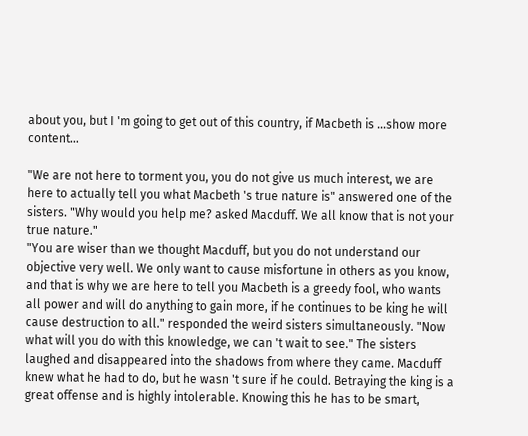about you, but I 'm going to get out of this country, if Macbeth is …show more content…

"We are not here to torment you, you do not give us much interest, we are here to actually tell you what Macbeth 's true nature is" answered one of the sisters. "Why would you help me? asked Macduff. We all know that is not your true nature."
"You are wiser than we thought Macduff, but you do not understand our objective very well. We only want to cause misfortune in others as you know, and that is why we are here to tell you Macbeth is a greedy fool, who wants all power and will do anything to gain more, if he continues to be king he will cause destruction to all." responded the weird sisters simultaneously. "Now what will you do with this knowledge, we can 't wait to see." The sisters laughed and disappeared into the shadows from where they came. Macduff knew what he had to do, but he wasn 't sure if he could. Betraying the king is a great offense and is highly intolerable. Knowing this he has to be smart,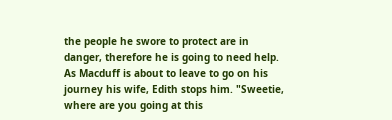the people he swore to protect are in danger, therefore he is going to need help.
As Macduff is about to leave to go on his journey his wife, Edith stops him. "Sweetie, where are you going at this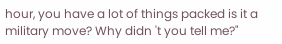hour, you have a lot of things packed is it a military move? Why didn 't you tell me?"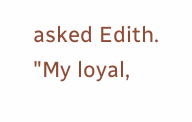asked Edith.
"My loyal,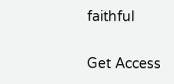faithful

Get Access